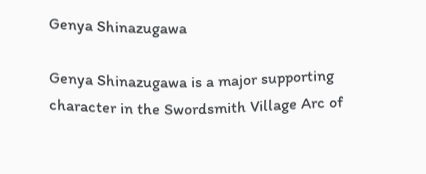Genya Shinazugawa

Genya Shinazugawa is a major supporting character in the Swordsmith Village Arc of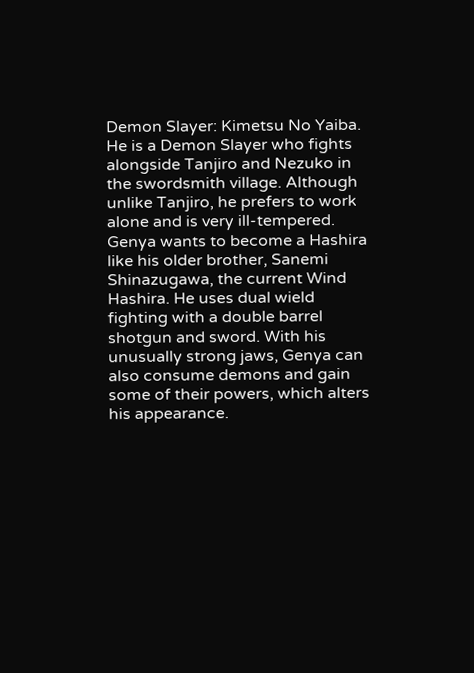Demon Slayer: Kimetsu No Yaiba. He is a Demon Slayer who fights alongside Tanjiro and Nezuko in the swordsmith village. Although unlike Tanjiro, he prefers to work alone and is very ill-tempered. Genya wants to become a Hashira like his older brother, Sanemi Shinazugawa, the current Wind Hashira. He uses dual wield fighting with a double barrel shotgun and sword. With his unusually strong jaws, Genya can also consume demons and gain some of their powers, which alters his appearance.